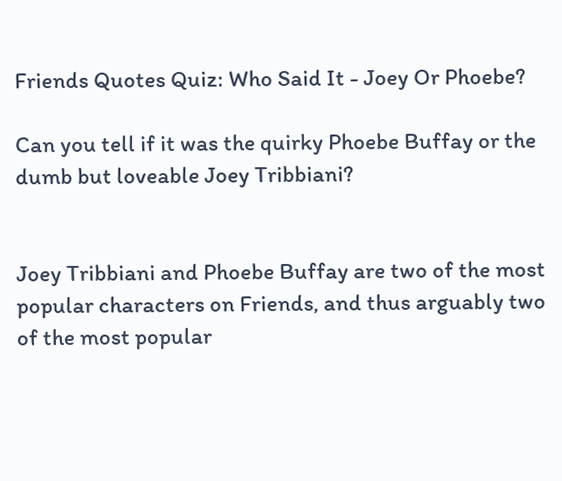Friends Quotes Quiz: Who Said It - Joey Or Phoebe?

Can you tell if it was the quirky Phoebe Buffay or the dumb but loveable Joey Tribbiani?


Joey Tribbiani and Phoebe Buffay are two of the most popular characters on Friends, and thus arguably two of the most popular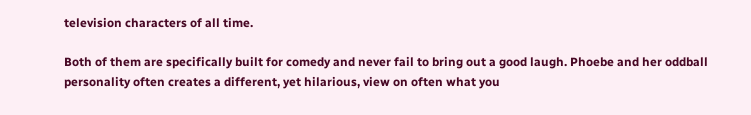television characters of all time.

Both of them are specifically built for comedy and never fail to bring out a good laugh. Phoebe and her oddball personality often creates a different, yet hilarious, view on often what you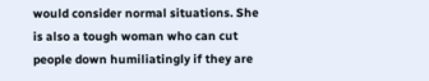would consider normal situations. She is also a tough woman who can cut people down humiliatingly if they are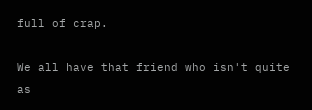full of crap.

We all have that friend who isn't quite as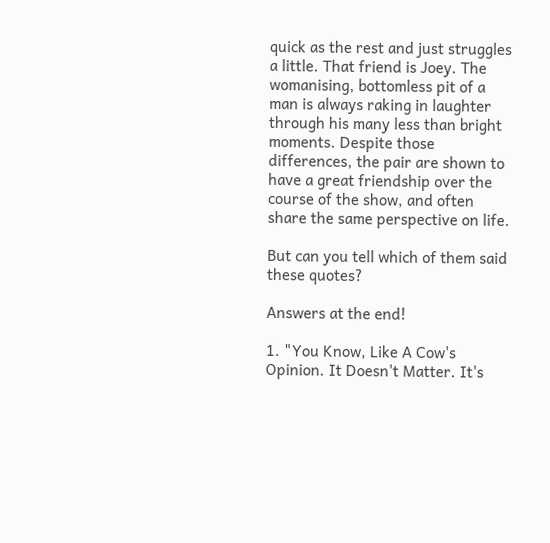quick as the rest and just struggles a little. That friend is Joey. The womanising, bottomless pit of a man is always raking in laughter through his many less than bright moments. Despite those differences, the pair are shown to have a great friendship over the course of the show, and often share the same perspective on life.

But can you tell which of them said these quotes?

Answers at the end!

1. "You Know, Like A Cow's Opinion. It Doesn't Matter. It's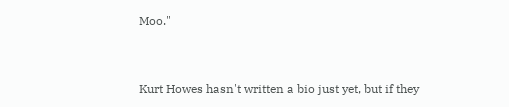Moo."


Kurt Howes hasn't written a bio just yet, but if they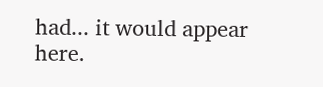had... it would appear here.